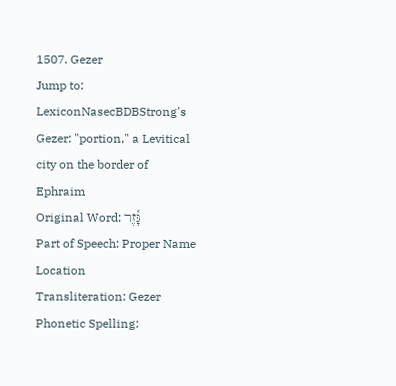1507. Gezer
Jump to: LexiconNasecBDBStrong's
Gezer: "portion," a Levitical city on the border of Ephraim
Original Word: גָּ֫זֶר
Part of Speech: Proper Name Location
Transliteration: Gezer
Phonetic Spelling: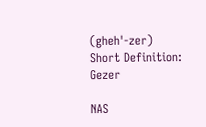(gheh'-zer)
Short Definition: Gezer

NAS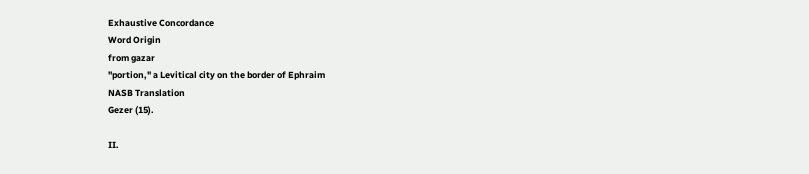Exhaustive Concordance
Word Origin
from gazar
"portion," a Levitical city on the border of Ephraim
NASB Translation
Gezer (15).

II.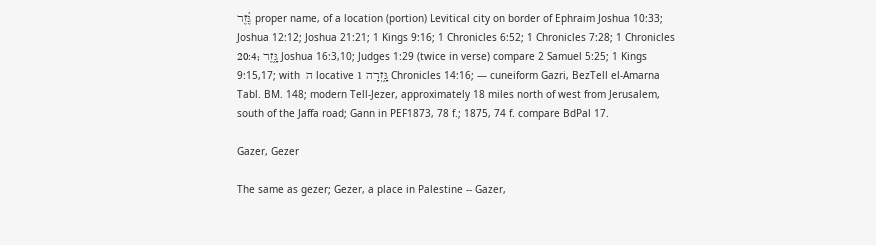גֶּ֫זֶר proper name, of a location (portion) Levitical city on border of Ephraim Joshua 10:33; Joshua 12:12; Joshua 21:21; 1 Kings 9:16; 1 Chronicles 6:52; 1 Chronicles 7:28; 1 Chronicles 20:4; גָּ֑זֶר Joshua 16:3,10; Judges 1:29 (twice in verse) compare 2 Samuel 5:25; 1 Kings 9:15,17; with  ה locative גָּ֑זְרָה 1 Chronicles 14:16; — cuneiform Gazri, BezTell el-Amarna Tabl. BM. 148; modern Tell-Jezer, approximately 18 miles north of west from Jerusalem, south of the Jaffa road; Gann in PEF1873, 78 f.; 1875, 74 f. compare BdPal 17.

Gazer, Gezer

The same as gezer; Gezer, a place in Palestine -- Gazer,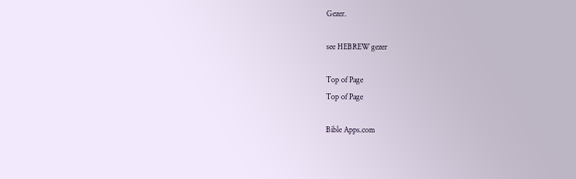Gezer.

see HEBREW gezer

Top of Page
Top of Page

Bible Apps.com